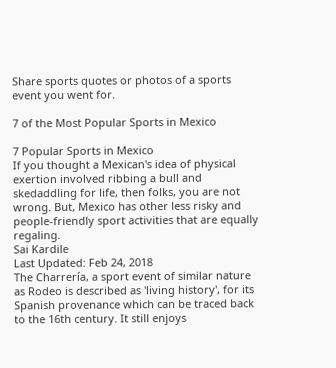Share sports quotes or photos of a sports event you went for.

7 of the Most Popular Sports in Mexico

7 Popular Sports in Mexico
If you thought a Mexican's idea of physical exertion involved ribbing a bull and skedaddling for life, then folks, you are not wrong. But, Mexico has other less risky and people-friendly sport activities that are equally regaling.
Sai Kardile
Last Updated: Feb 24, 2018
The Charrería, a sport event of similar nature as Rodeo is described as 'living history', for its Spanish provenance which can be traced back to the 16th century. It still enjoys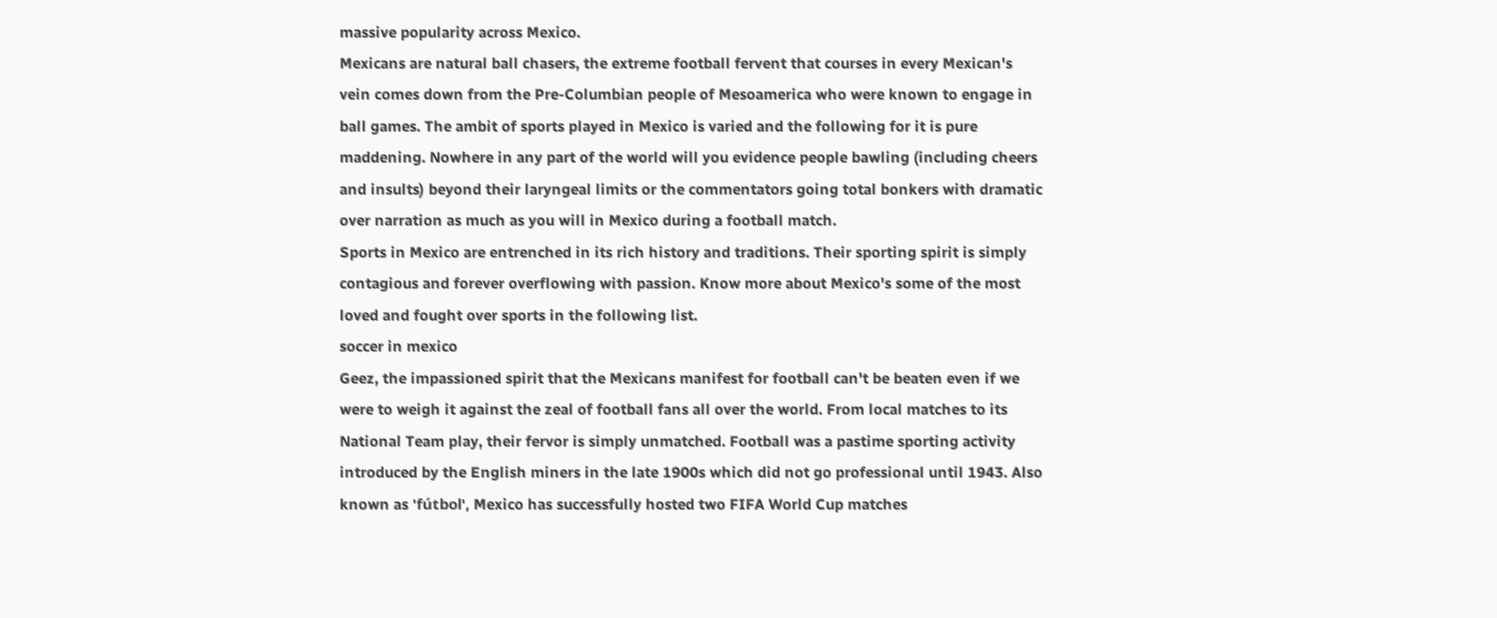massive popularity across Mexico.
Mexicans are natural ball chasers, the extreme football fervent that courses in every Mexican's vein comes down from the Pre-Columbian people of Mesoamerica who were known to engage in ball games. The ambit of sports played in Mexico is varied and the following for it is pure maddening. Nowhere in any part of the world will you evidence people bawling (including cheers and insults) beyond their laryngeal limits or the commentators going total bonkers with dramatic over narration as much as you will in Mexico during a football match.
Sports in Mexico are entrenched in its rich history and traditions. Their sporting spirit is simply contagious and forever overflowing with passion. Know more about Mexico's some of the most loved and fought over sports in the following list.
soccer in mexico
Geez, the impassioned spirit that the Mexicans manifest for football can't be beaten even if we were to weigh it against the zeal of football fans all over the world. From local matches to its National Team play, their fervor is simply unmatched. Football was a pastime sporting activity introduced by the English miners in the late 1900s which did not go professional until 1943. Also known as 'fútbol', Mexico has successfully hosted two FIFA World Cup matches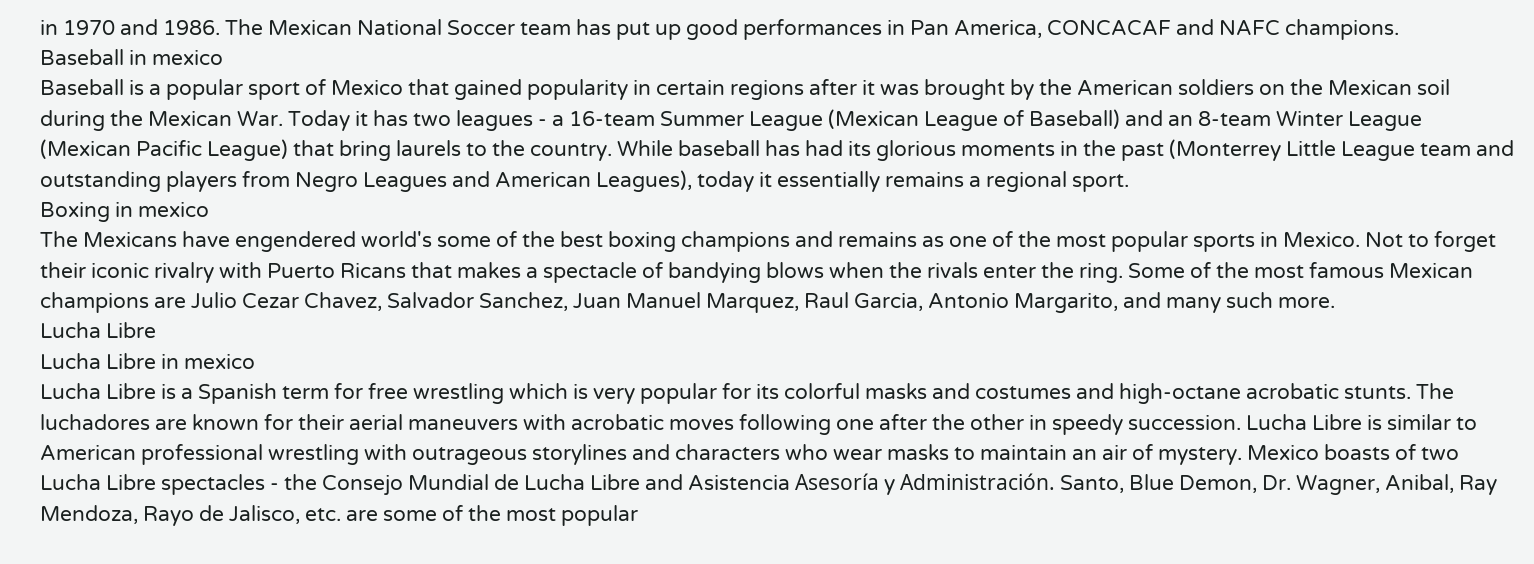in 1970 and 1986. The Mexican National Soccer team has put up good performances in Pan America, CONCACAF and NAFC champions.
Baseball in mexico
Baseball is a popular sport of Mexico that gained popularity in certain regions after it was brought by the American soldiers on the Mexican soil during the Mexican War. Today it has two leagues - a 16-team Summer League (Mexican League of Baseball) and an 8-team Winter League (Mexican Pacific League) that bring laurels to the country. While baseball has had its glorious moments in the past (Monterrey Little League team and outstanding players from Negro Leagues and American Leagues), today it essentially remains a regional sport.
Boxing in mexico
The Mexicans have engendered world's some of the best boxing champions and remains as one of the most popular sports in Mexico. Not to forget their iconic rivalry with Puerto Ricans that makes a spectacle of bandying blows when the rivals enter the ring. Some of the most famous Mexican champions are Julio Cezar Chavez, Salvador Sanchez, Juan Manuel Marquez, Raul Garcia, Antonio Margarito, and many such more.
Lucha Libre
Lucha Libre in mexico
Lucha Libre is a Spanish term for free wrestling which is very popular for its colorful masks and costumes and high-octane acrobatic stunts. The luchadores are known for their aerial maneuvers with acrobatic moves following one after the other in speedy succession. Lucha Libre is similar to American professional wrestling with outrageous storylines and characters who wear masks to maintain an air of mystery. Mexico boasts of two Lucha Libre spectacles - the Consejo Mundial de Lucha Libre and Asistencia Asesoría y Administración. Santo, Blue Demon, Dr. Wagner, Anibal, Ray Mendoza, Rayo de Jalisco, etc. are some of the most popular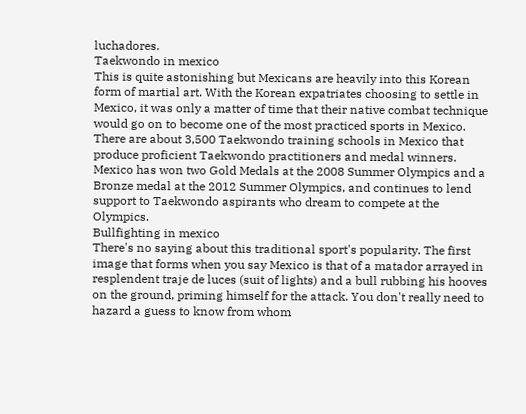luchadores.
Taekwondo in mexico
This is quite astonishing but Mexicans are heavily into this Korean form of martial art. With the Korean expatriates choosing to settle in Mexico, it was only a matter of time that their native combat technique would go on to become one of the most practiced sports in Mexico. There are about 3,500 Taekwondo training schools in Mexico that produce proficient Taekwondo practitioners and medal winners. Mexico has won two Gold Medals at the 2008 Summer Olympics and a Bronze medal at the 2012 Summer Olympics, and continues to lend support to Taekwondo aspirants who dream to compete at the Olympics.
Bullfighting in mexico
There's no saying about this traditional sport's popularity. The first image that forms when you say Mexico is that of a matador arrayed in resplendent traje de luces (suit of lights) and a bull rubbing his hooves on the ground, priming himself for the attack. You don't really need to hazard a guess to know from whom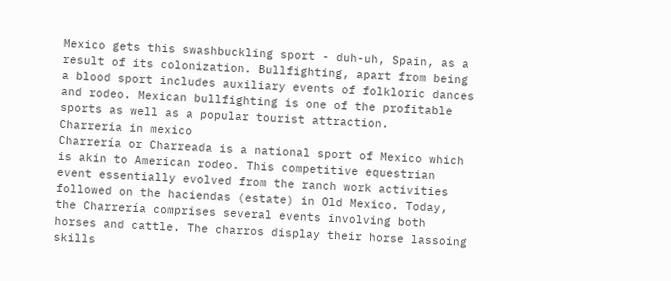Mexico gets this swashbuckling sport - duh-uh, Spain, as a result of its colonization. Bullfighting, apart from being a blood sport includes auxiliary events of folkloric dances and rodeo. Mexican bullfighting is one of the profitable sports as well as a popular tourist attraction.
Charreria in mexico
Charrería or Charreada is a national sport of Mexico which is akin to American rodeo. This competitive equestrian event essentially evolved from the ranch work activities followed on the haciendas (estate) in Old Mexico. Today, the Charrería comprises several events involving both horses and cattle. The charros display their horse lassoing skills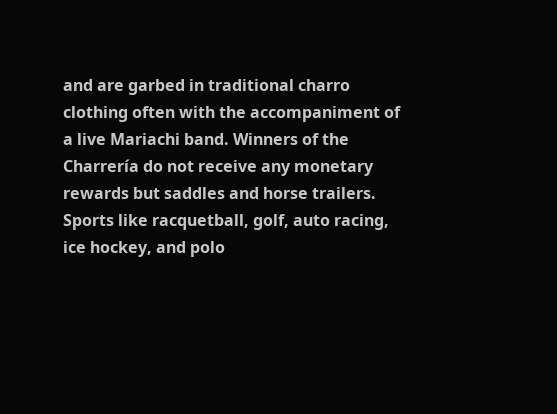and are garbed in traditional charro clothing often with the accompaniment of a live Mariachi band. Winners of the Charrería do not receive any monetary rewards but saddles and horse trailers.
Sports like racquetball, golf, auto racing, ice hockey, and polo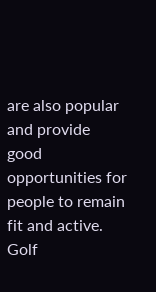are also popular and provide good opportunities for people to remain fit and active.
Golf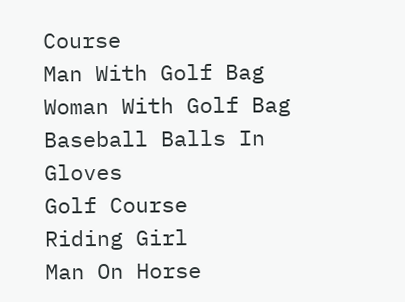Course
Man With Golf Bag
Woman With Golf Bag
Baseball Balls In Gloves
Golf Course
Riding Girl
Man On Horse